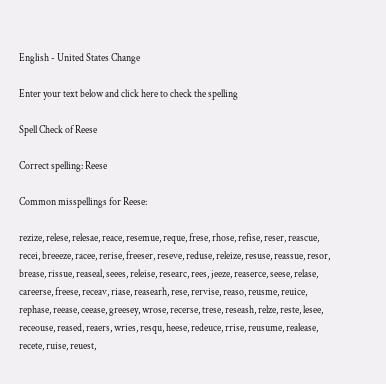English - United States Change

Enter your text below and click here to check the spelling

Spell Check of Reese

Correct spelling: Reese

Common misspellings for Reese:

rezize, relese, relesae, reace, resemue, reque, frese, rhose, refise, reser, reascue, recei, breeeze, racee, rerise, freeser, reseve, reduse, releize, resuse, reassue, resor, brease, rissue, reaseal, seees, releise, researc, rees, jeeze, reaserce, seese, relase, careerse, freese, receav, riase, reasearh, rese, rervise, reaso, reusme, reuice, rephase, reease, ceease, greesey, wrose, recerse, trese, reseash, relze, reste, lesee, receouse, reased, reaers, wries, resqu, heese, redeuce, rrise, reusume, realease, recete, ruise, reuest,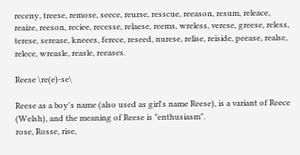receny, treese, remose, seece, reurse, resscue, reeason, resum, releace, reaize, reeson, reciee, recesse, relaese, reems, wreless, verese, greese, reless, terese, serease, kneees, ferece, reseed, nurese, relise, reiside, peease, realse, relece, wreasle, reasle, reeases.

Reese \re(e)-se\

Reese as a boy's name (also used as girl's name Reese), is a variant of Reece (Welsh), and the meaning of Reese is "enthusiasm".
rose, Rosse, rise,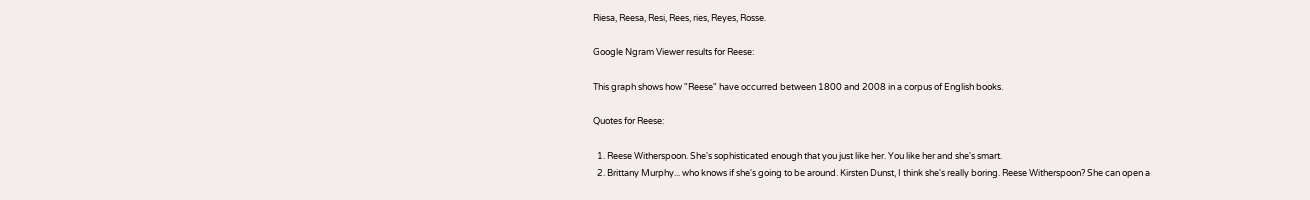Riesa, Reesa, Resi, Rees, ries, Reyes, Rosse.

Google Ngram Viewer results for Reese:

This graph shows how "Reese" have occurred between 1800 and 2008 in a corpus of English books.

Quotes for Reese:

  1. Reese Witherspoon. She's sophisticated enough that you just like her. You like her and she's smart.
  2. Brittany Murphy... who knows if she's going to be around. Kirsten Dunst, I think she's really boring. Reese Witherspoon? She can open a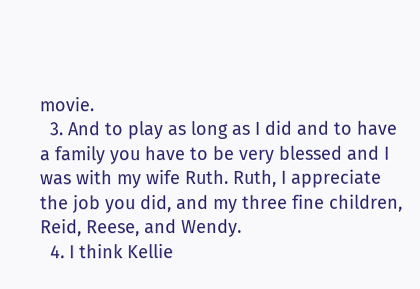movie.
  3. And to play as long as I did and to have a family you have to be very blessed and I was with my wife Ruth. Ruth, I appreciate the job you did, and my three fine children, Reid, Reese, and Wendy.
  4. I think Kellie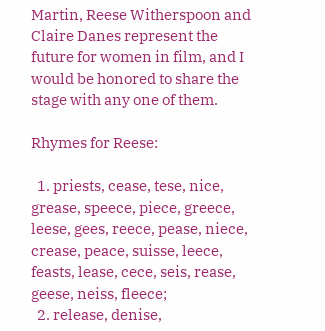Martin, Reese Witherspoon and Claire Danes represent the future for women in film, and I would be honored to share the stage with any one of them.

Rhymes for Reese:

  1. priests, cease, tese, nice, grease, speece, piece, greece, leese, gees, reece, pease, niece, crease, peace, suisse, leece, feasts, lease, cece, seis, rease, geese, neiss, fleece;
  2. release, denise,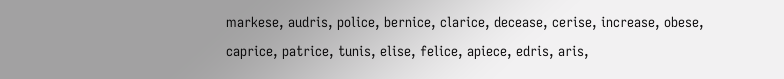markese, audris, police, bernice, clarice, decease, cerise, increase, obese, caprice, patrice, tunis, elise, felice, apiece, edris, aris,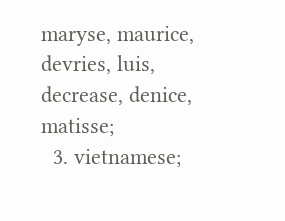maryse, maurice, devries, luis, decrease, denice, matisse;
  3. vietnamese;